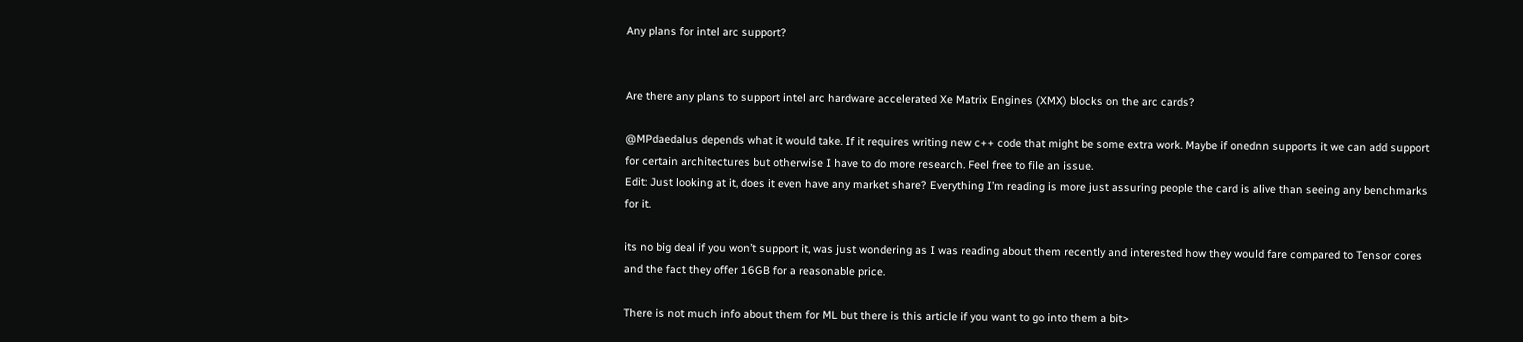Any plans for intel arc support?


Are there any plans to support intel arc hardware accelerated Xe Matrix Engines (XMX) blocks on the arc cards?

@MPdaedalus depends what it would take. If it requires writing new c++ code that might be some extra work. Maybe if onednn supports it we can add support for certain architectures but otherwise I have to do more research. Feel free to file an issue.
Edit: Just looking at it, does it even have any market share? Everything I’m reading is more just assuring people the card is alive than seeing any benchmarks for it.

its no big deal if you won’t support it, was just wondering as I was reading about them recently and interested how they would fare compared to Tensor cores and the fact they offer 16GB for a reasonable price.

There is not much info about them for ML but there is this article if you want to go into them a bit>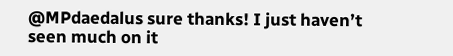@MPdaedalus sure thanks! I just haven’t seen much on it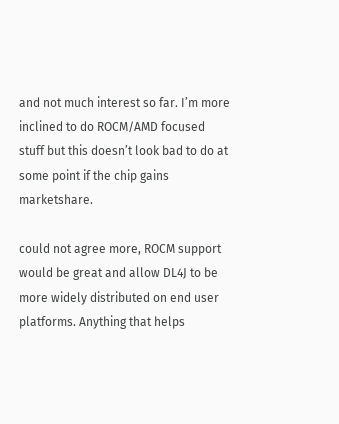and not much interest so far. I’m more inclined to do ROCM/AMD focused stuff but this doesn’t look bad to do at some point if the chip gains marketshare.

could not agree more, ROCM support would be great and allow DL4J to be more widely distributed on end user platforms. Anything that helps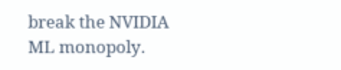break the NVIDIA ML monopoly.